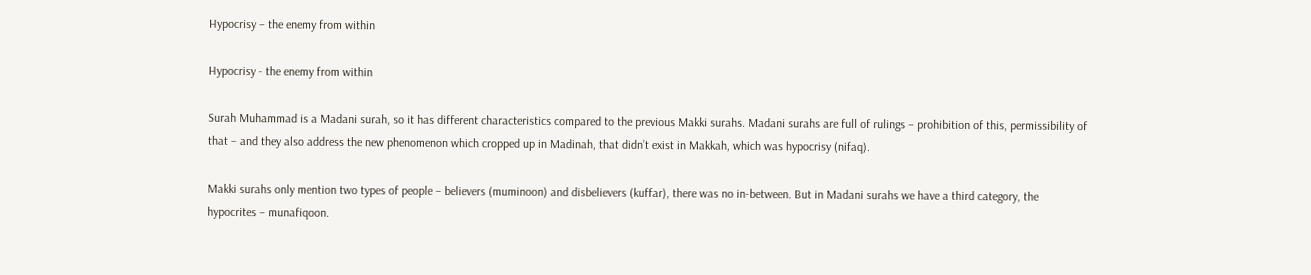Hypocrisy – the enemy from within

Hypocrisy - the enemy from within

Surah Muhammad is a Madani surah, so it has different characteristics compared to the previous Makki surahs. Madani surahs are full of rulings – prohibition of this, permissibility of that – and they also address the new phenomenon which cropped up in Madinah, that didn’t exist in Makkah, which was hypocrisy (nifaq).

Makki surahs only mention two types of people – believers (muminoon) and disbelievers (kuffar), there was no in-between. But in Madani surahs we have a third category, the hypocrites – munafiqoon.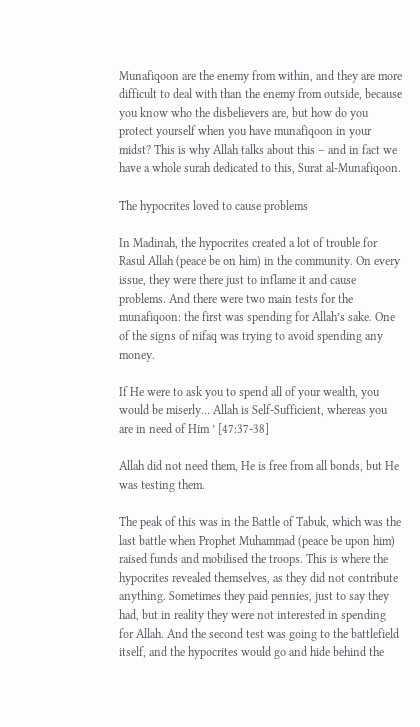Munafiqoon are the enemy from within, and they are more difficult to deal with than the enemy from outside, because you know who the disbelievers are, but how do you protect yourself when you have munafiqoon in your midst? This is why Allah talks about this – and in fact we have a whole surah dedicated to this, Surat al-Munafiqoon.

The hypocrites loved to cause problems

In Madinah, the hypocrites created a lot of trouble for Rasul Allah (peace be on him) in the community. On every issue, they were there just to inflame it and cause problems. And there were two main tests for the munafiqoon: the first was spending for Allah’s sake. One of the signs of nifaq was trying to avoid spending any money.

If He were to ask you to spend all of your wealth, you would be miserly… Allah is Self-Sufficient, whereas you are in need of Him ’ [47:37-38]

Allah did not need them, He is free from all bonds, but He was testing them.

The peak of this was in the Battle of Tabuk, which was the last battle when Prophet Muhammad (peace be upon him) raised funds and mobilised the troops. This is where the hypocrites revealed themselves, as they did not contribute anything. Sometimes they paid pennies, just to say they had, but in reality they were not interested in spending for Allah. And the second test was going to the battlefield itself, and the hypocrites would go and hide behind the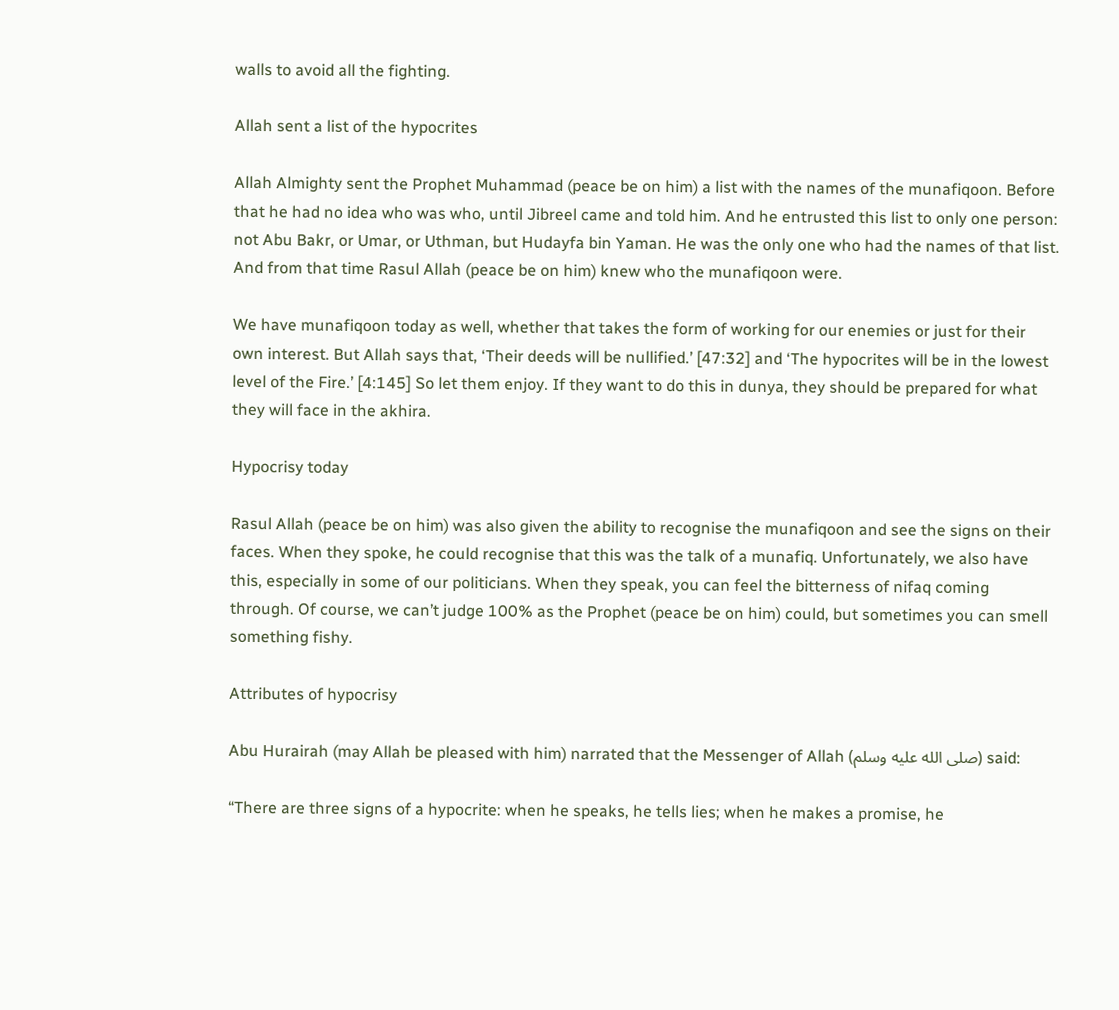walls to avoid all the fighting.

Allah sent a list of the hypocrites

Allah Almighty sent the Prophet Muhammad (peace be on him) a list with the names of the munafiqoon. Before that he had no idea who was who, until Jibreel came and told him. And he entrusted this list to only one person: not Abu Bakr, or Umar, or Uthman, but Hudayfa bin Yaman. He was the only one who had the names of that list. And from that time Rasul Allah (peace be on him) knew who the munafiqoon were.

We have munafiqoon today as well, whether that takes the form of working for our enemies or just for their own interest. But Allah says that, ‘Their deeds will be nullified.’ [47:32] and ‘The hypocrites will be in the lowest level of the Fire.’ [4:145] So let them enjoy. If they want to do this in dunya, they should be prepared for what they will face in the akhira.

Hypocrisy today

Rasul Allah (peace be on him) was also given the ability to recognise the munafiqoon and see the signs on their faces. When they spoke, he could recognise that this was the talk of a munafiq. Unfortunately, we also have this, especially in some of our politicians. When they speak, you can feel the bitterness of nifaq coming through. Of course, we can’t judge 100% as the Prophet (peace be on him) could, but sometimes you can smell something fishy.

Attributes of hypocrisy

Abu Hurairah (may Allah be pleased with him) narrated that the Messenger of Allah (صلى الله عليه وسلم) said:

“There are three signs of a hypocrite: when he speaks, he tells lies; when he makes a promise, he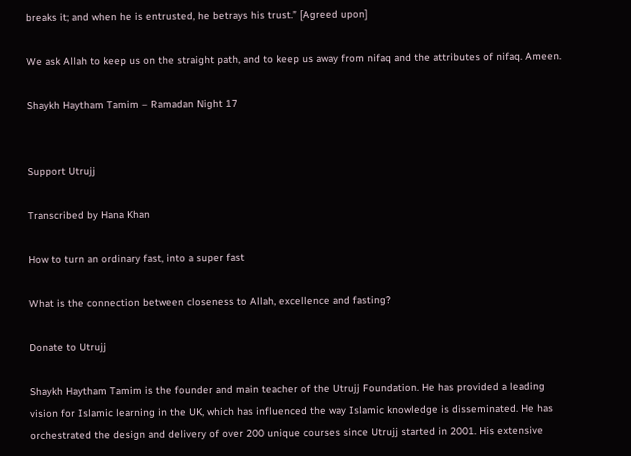breaks it; and when he is entrusted, he betrays his trust.” [Agreed upon]

We ask Allah to keep us on the straight path, and to keep us away from nifaq and the attributes of nifaq. Ameen.

Shaykh Haytham Tamim – Ramadan Night 17


Support Utrujj

Transcribed by Hana Khan

How to turn an ordinary fast, into a super fast

What is the connection between closeness to Allah, excellence and fasting?

Donate to Utrujj

Shaykh Haytham Tamim is the founder and main teacher of the Utrujj Foundation. He has provided a leading vision for Islamic learning in the UK, which has influenced the way Islamic knowledge is disseminated. He has orchestrated the design and delivery of over 200 unique courses since Utrujj started in 2001. His extensive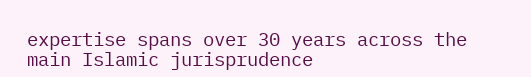expertise spans over 30 years across the main Islamic jurisprudence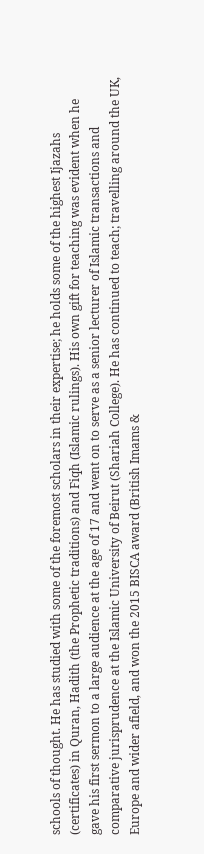schools of thought. He has studied with some of the foremost scholars in their expertise; he holds some of the highest Ijazahs (certificates) in Quran, Hadith (the Prophetic traditions) and Fiqh (Islamic rulings). His own gift for teaching was evident when he gave his first sermon to a large audience at the age of 17 and went on to serve as a senior lecturer of Islamic transactions and comparative jurisprudence at the Islamic University of Beirut (Shariah College). He has continued to teach; travelling around the UK, Europe and wider afield, and won the 2015 BISCA award (British Imams &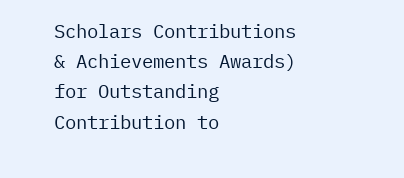Scholars Contributions & Achievements Awards) for Outstanding Contribution to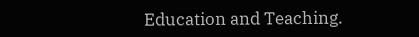Education and Teaching.